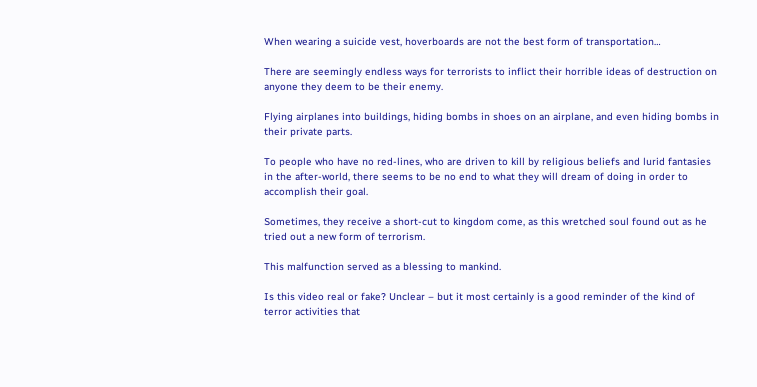When wearing a suicide vest, hoverboards are not the best form of transportation…

There are seemingly endless ways for terrorists to inflict their horrible ideas of destruction on anyone they deem to be their enemy.

Flying airplanes into buildings, hiding bombs in shoes on an airplane, and even hiding bombs in their private parts.

To people who have no red-lines, who are driven to kill by religious beliefs and lurid fantasies in the after-world, there seems to be no end to what they will dream of doing in order to accomplish their goal.

Sometimes, they receive a short-cut to kingdom come, as this wretched soul found out as he tried out a new form of terrorism.

This malfunction served as a blessing to mankind.

Is this video real or fake? Unclear – but it most certainly is a good reminder of the kind of terror activities that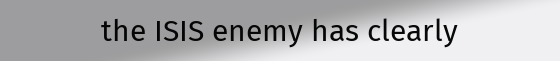the ISIS enemy has clearly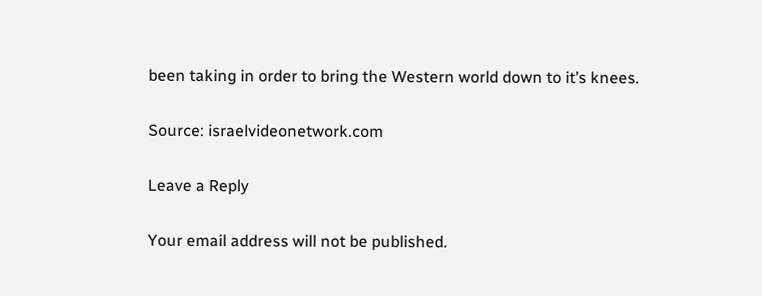been taking in order to bring the Western world down to it’s knees.

Source: israelvideonetwork.com

Leave a Reply

Your email address will not be published.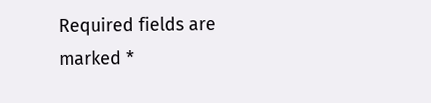Required fields are marked *